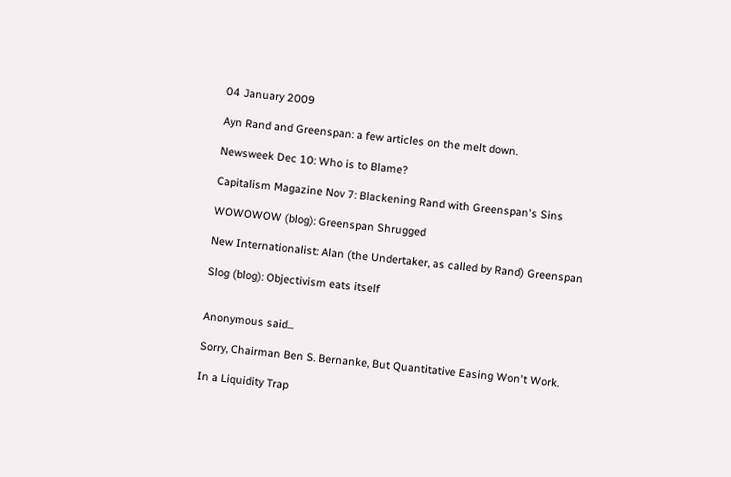04 January 2009

Ayn Rand and Greenspan: a few articles on the melt down.

Newsweek Dec 10: Who is to Blame?

Capitalism Magazine Nov 7: Blackening Rand with Greenspan's Sins

WOWOWOW (blog): Greenspan Shrugged

New Internationalist: Alan (the Undertaker, as called by Rand) Greenspan

Slog (blog): Objectivism eats itself


Anonymous said...

Sorry, Chairman Ben S. Bernanke, But Quantitative Easing Won't Work.

In a Liquidity Trap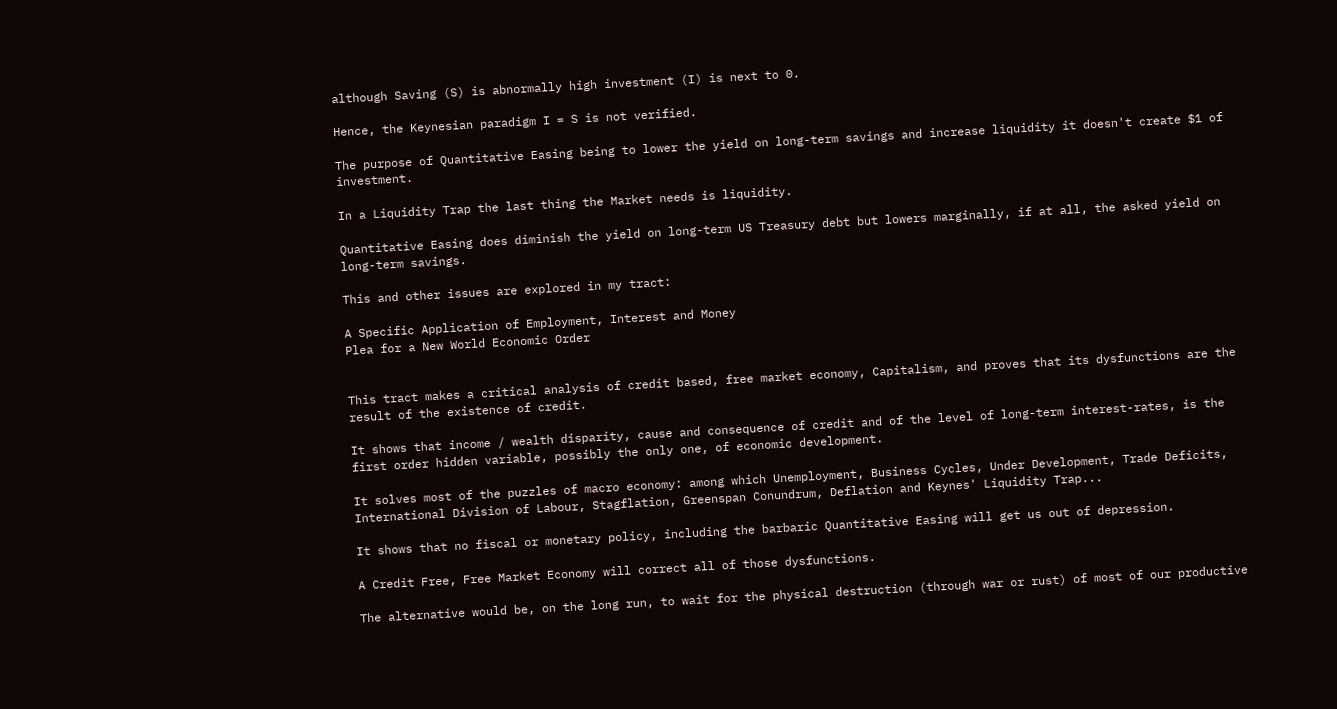although Saving (S) is abnormally high investment (I) is next to 0.

Hence, the Keynesian paradigm I = S is not verified.

The purpose of Quantitative Easing being to lower the yield on long-term savings and increase liquidity it doesn't create $1 of investment.

In a Liquidity Trap the last thing the Market needs is liquidity.

Quantitative Easing does diminish the yield on long-term US Treasury debt but lowers marginally, if at all, the asked yield on long-term savings.

This and other issues are explored in my tract:

A Specific Application of Employment, Interest and Money
Plea for a New World Economic Order


This tract makes a critical analysis of credit based, free market economy, Capitalism, and proves that its dysfunctions are the result of the existence of credit.

It shows that income / wealth disparity, cause and consequence of credit and of the level of long-term interest-rates, is the first order hidden variable, possibly the only one, of economic development.

It solves most of the puzzles of macro economy: among which Unemployment, Business Cycles, Under Development, Trade Deficits, International Division of Labour, Stagflation, Greenspan Conundrum, Deflation and Keynes' Liquidity Trap...

It shows that no fiscal or monetary policy, including the barbaric Quantitative Easing will get us out of depression.

A Credit Free, Free Market Economy will correct all of those dysfunctions.

The alternative would be, on the long run, to wait for the physical destruction (through war or rust) of most of our productive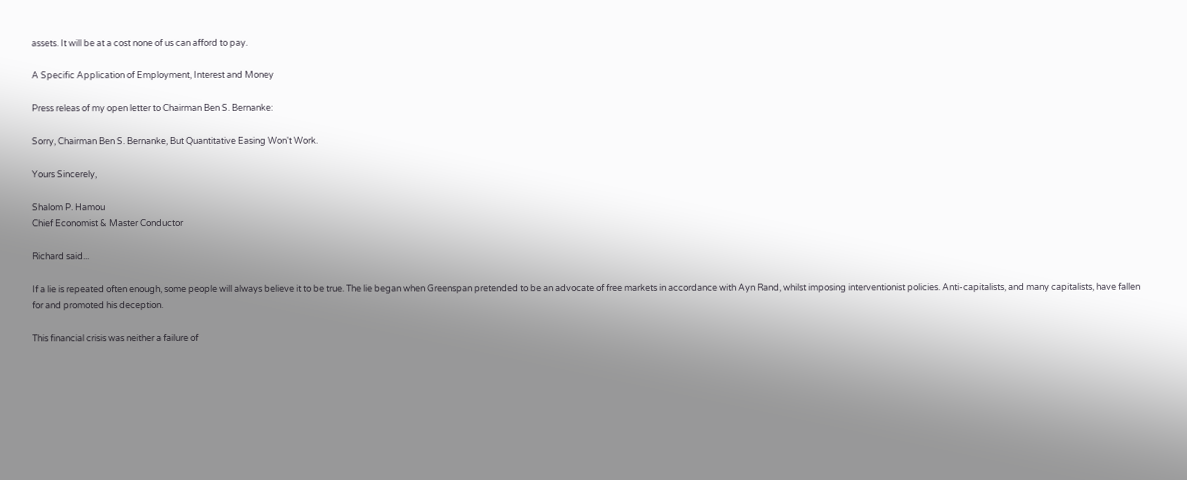assets. It will be at a cost none of us can afford to pay.

A Specific Application of Employment, Interest and Money

Press releas of my open letter to Chairman Ben S. Bernanke:

Sorry, Chairman Ben S. Bernanke, But Quantitative Easing Won't Work.

Yours Sincerely,

Shalom P. Hamou
Chief Economist & Master Conductor

Richard said...

If a lie is repeated often enough, some people will always believe it to be true. The lie began when Greenspan pretended to be an advocate of free markets in accordance with Ayn Rand, whilst imposing interventionist policies. Anti-capitalists, and many capitalists, have fallen for and promoted his deception.

This financial crisis was neither a failure of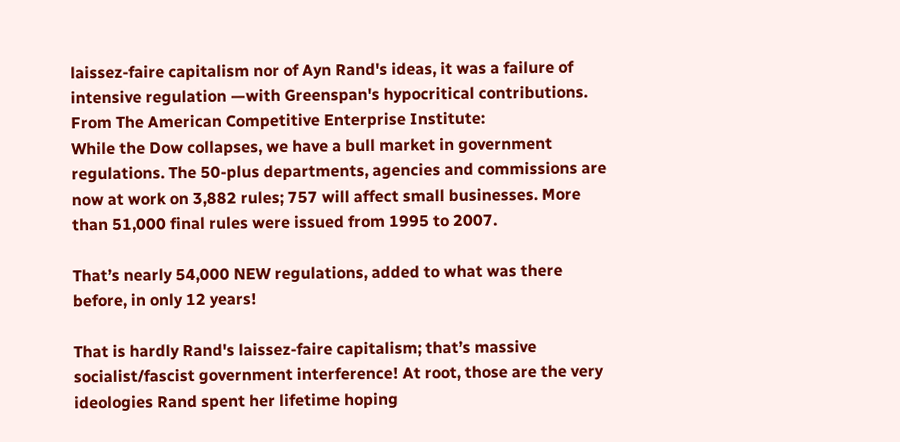laissez-faire capitalism nor of Ayn Rand's ideas, it was a failure of intensive regulation —with Greenspan's hypocritical contributions. From The American Competitive Enterprise Institute:
While the Dow collapses, we have a bull market in government regulations. The 50-plus departments, agencies and commissions are now at work on 3,882 rules; 757 will affect small businesses. More than 51,000 final rules were issued from 1995 to 2007.

That’s nearly 54,000 NEW regulations, added to what was there before, in only 12 years!

That is hardly Rand's laissez-faire capitalism; that’s massive socialist/fascist government interference! At root, those are the very ideologies Rand spent her lifetime hoping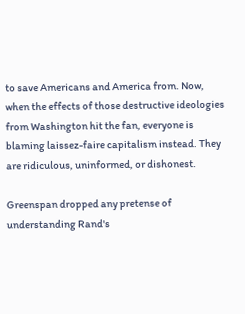to save Americans and America from. Now, when the effects of those destructive ideologies from Washington hit the fan, everyone is blaming laissez-faire capitalism instead. They are ridiculous, uninformed, or dishonest.

Greenspan dropped any pretense of understanding Rand's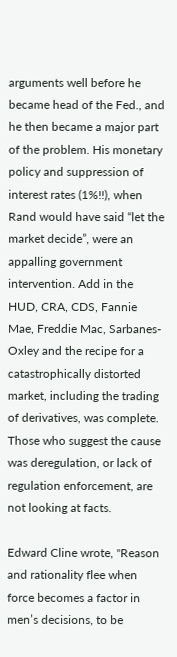arguments well before he became head of the Fed., and he then became a major part of the problem. His monetary policy and suppression of interest rates (1%!!), when Rand would have said “let the market decide”, were an appalling government intervention. Add in the HUD, CRA, CDS, Fannie Mae, Freddie Mac, Sarbanes-Oxley and the recipe for a catastrophically distorted market, including the trading of derivatives, was complete. Those who suggest the cause was deregulation, or lack of regulation enforcement, are not looking at facts.

Edward Cline wrote, "Reason and rationality flee when force becomes a factor in men’s decisions, to be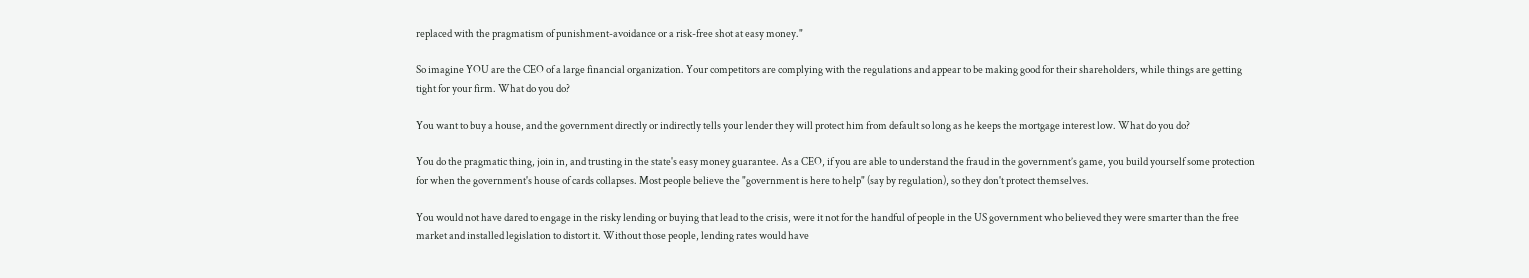replaced with the pragmatism of punishment-avoidance or a risk-free shot at easy money."

So imagine YOU are the CEO of a large financial organization. Your competitors are complying with the regulations and appear to be making good for their shareholders, while things are getting tight for your firm. What do you do?

You want to buy a house, and the government directly or indirectly tells your lender they will protect him from default so long as he keeps the mortgage interest low. What do you do?

You do the pragmatic thing, join in, and trusting in the state's easy money guarantee. As a CEO, if you are able to understand the fraud in the government’s game, you build yourself some protection for when the government's house of cards collapses. Most people believe the "government is here to help" (say by regulation), so they don't protect themselves.

You would not have dared to engage in the risky lending or buying that lead to the crisis, were it not for the handful of people in the US government who believed they were smarter than the free market and installed legislation to distort it. Without those people, lending rates would have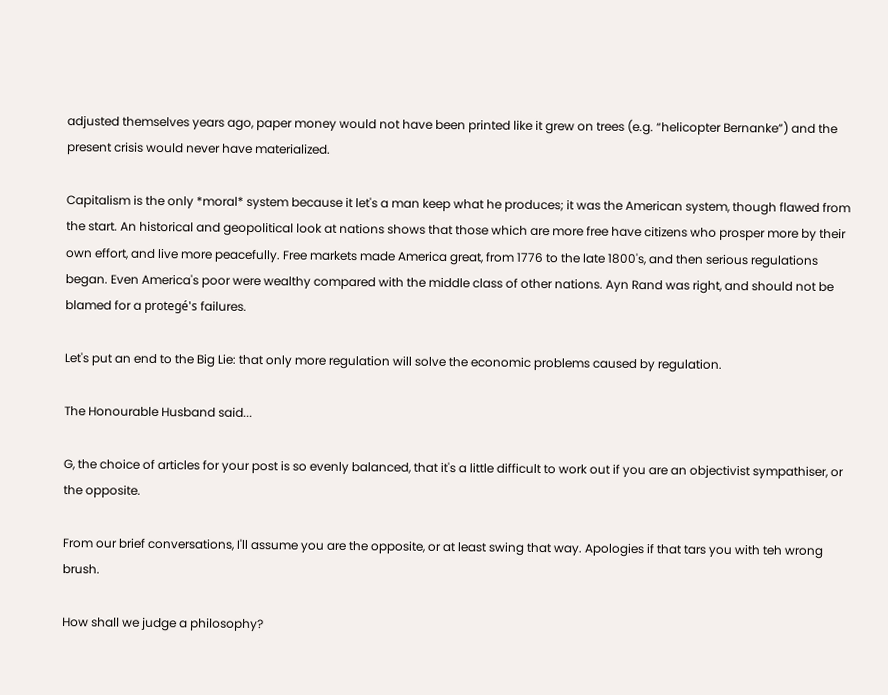adjusted themselves years ago, paper money would not have been printed like it grew on trees (e.g. “helicopter Bernanke”) and the present crisis would never have materialized.

Capitalism is the only *moral* system because it let's a man keep what he produces; it was the American system, though flawed from the start. An historical and geopolitical look at nations shows that those which are more free have citizens who prosper more by their own effort, and live more peacefully. Free markets made America great, from 1776 to the late 1800's, and then serious regulations began. Even America's poor were wealthy compared with the middle class of other nations. Ayn Rand was right, and should not be blamed for a protegé's failures.

Let's put an end to the Big Lie: that only more regulation will solve the economic problems caused by regulation.

The Honourable Husband said...

G, the choice of articles for your post is so evenly balanced, that it's a little difficult to work out if you are an objectivist sympathiser, or the opposite.

From our brief conversations, I'll assume you are the opposite, or at least swing that way. Apologies if that tars you with teh wrong brush.

How shall we judge a philosophy?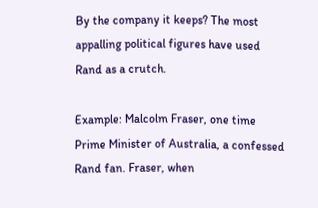By the company it keeps? The most appalling political figures have used Rand as a crutch.

Example: Malcolm Fraser, one time Prime Minister of Australia, a confessed Rand fan. Fraser, when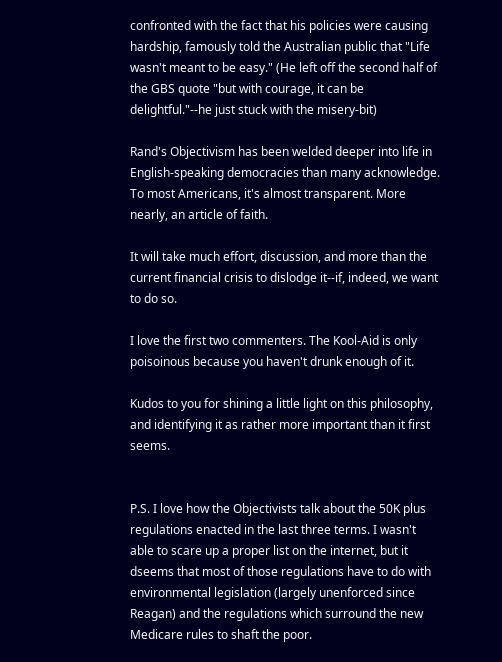confronted with the fact that his policies were causing hardship, famously told the Australian public that "Life wasn't meant to be easy." (He left off the second half of the GBS quote "but with courage, it can be delightful."--he just stuck with the misery-bit)

Rand's Objectivism has been welded deeper into life in English-speaking democracies than many acknowledge. To most Americans, it's almost transparent. More nearly, an article of faith.

It will take much effort, discussion, and more than the current financial crisis to dislodge it--if, indeed, we want to do so.

I love the first two commenters. The Kool-Aid is only poisoinous because you haven't drunk enough of it.

Kudos to you for shining a little light on this philosophy, and identifying it as rather more important than it first seems.


P.S. I love how the Objectivists talk about the 50K plus regulations enacted in the last three terms. I wasn't able to scare up a proper list on the internet, but it dseems that most of those regulations have to do with environmental legislation (largely unenforced since Reagan) and the regulations which surround the new Medicare rules to shaft the poor.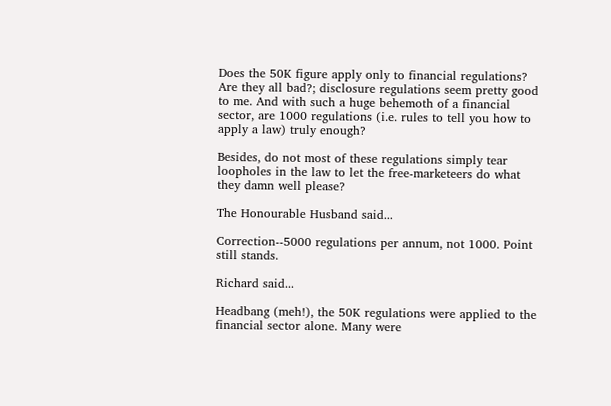Does the 50K figure apply only to financial regulations? Are they all bad?; disclosure regulations seem pretty good to me. And with such a huge behemoth of a financial sector, are 1000 regulations (i.e. rules to tell you how to apply a law) truly enough?

Besides, do not most of these regulations simply tear loopholes in the law to let the free-marketeers do what they damn well please?

The Honourable Husband said...

Correction--5000 regulations per annum, not 1000. Point still stands.

Richard said...

Headbang (meh!), the 50K regulations were applied to the financial sector alone. Many were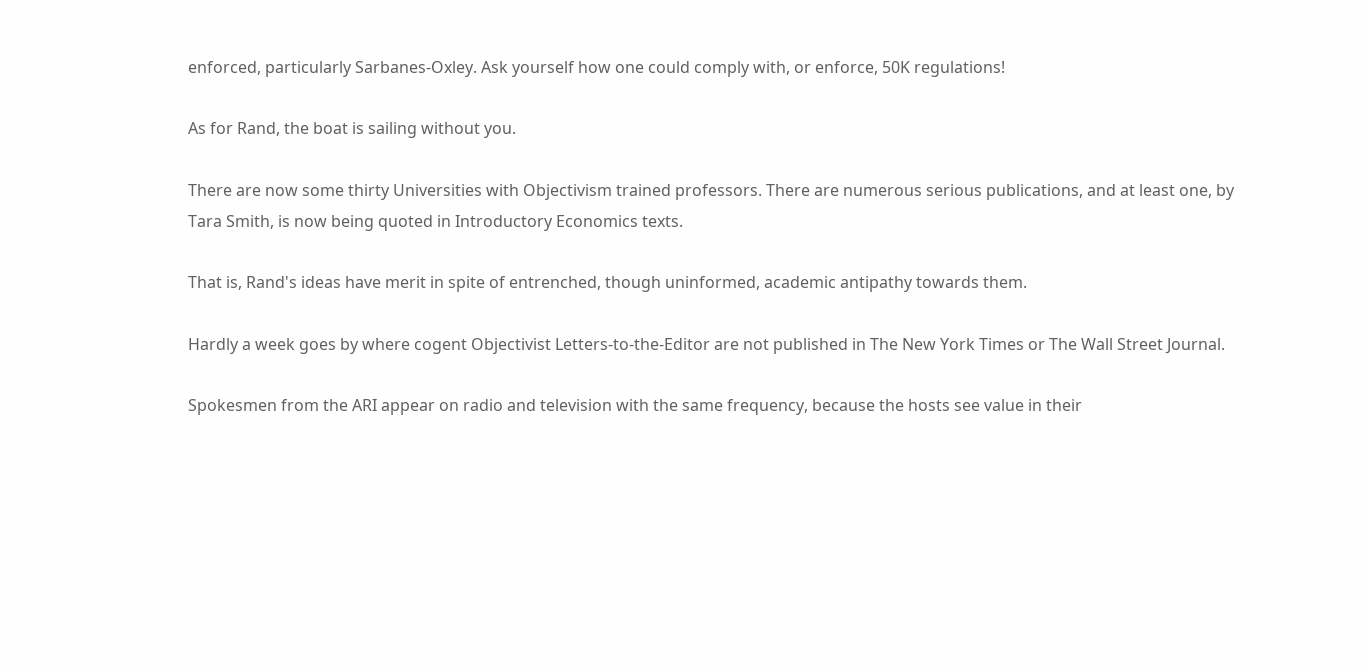enforced, particularly Sarbanes-Oxley. Ask yourself how one could comply with, or enforce, 50K regulations!

As for Rand, the boat is sailing without you.

There are now some thirty Universities with Objectivism trained professors. There are numerous serious publications, and at least one, by Tara Smith, is now being quoted in Introductory Economics texts.

That is, Rand's ideas have merit in spite of entrenched, though uninformed, academic antipathy towards them.

Hardly a week goes by where cogent Objectivist Letters-to-the-Editor are not published in The New York Times or The Wall Street Journal.

Spokesmen from the ARI appear on radio and television with the same frequency, because the hosts see value in their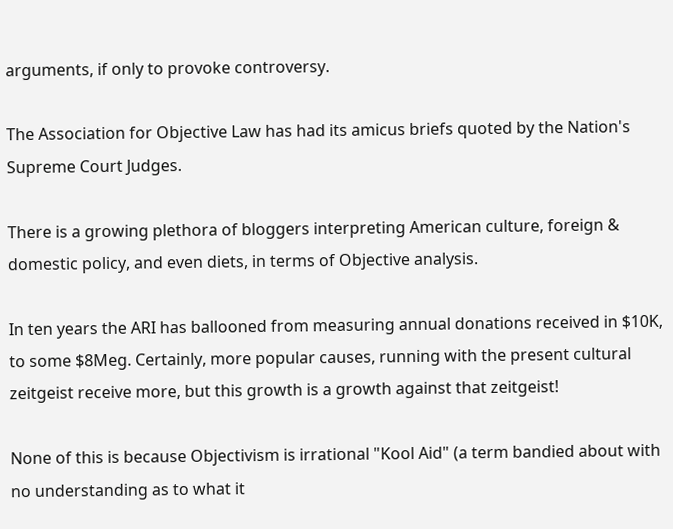arguments, if only to provoke controversy.

The Association for Objective Law has had its amicus briefs quoted by the Nation's Supreme Court Judges.

There is a growing plethora of bloggers interpreting American culture, foreign & domestic policy, and even diets, in terms of Objective analysis.

In ten years the ARI has ballooned from measuring annual donations received in $10K, to some $8Meg. Certainly, more popular causes, running with the present cultural zeitgeist receive more, but this growth is a growth against that zeitgeist!

None of this is because Objectivism is irrational "Kool Aid" (a term bandied about with no understanding as to what it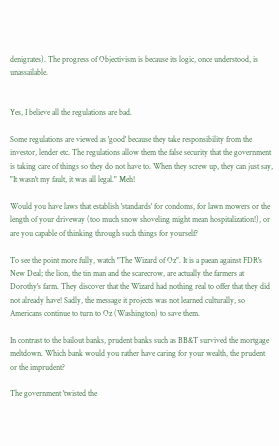denigrates). The progress of Objectivism is because its logic, once understood, is unassailable.


Yes, I believe all the regulations are bad.

Some regulations are viewed as 'good' because they take responsibility from the investor, lender etc. The regulations allow them the false security that the government is taking care of things so they do not have to. When they screw up, they can just say, "It wasn't my fault, it was all legal." Meh!

Would you have laws that establish 'standards' for condoms, for lawn mowers or the length of your driveway (too much snow shoveling might mean hospitalization!), or are you capable of thinking through such things for yourself?

To see the point more fully, watch "The Wizard of Oz". It is a paean against FDR's New Deal; the lion, the tin man and the scarecrow, are actually the farmers at Dorothy's farm. They discover that the Wizard had nothing real to offer that they did not already have! Sadly, the message it projects was not learned culturally, so Americans continue to turn to Oz (Washington) to save them.

In contrast to the bailout banks, prudent banks such as BB&T survived the mortgage meltdown. Which bank would you rather have caring for your wealth, the prudent or the imprudent?

The government 'twisted the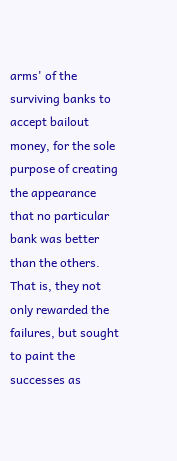arms' of the surviving banks to accept bailout money, for the sole purpose of creating the appearance that no particular bank was better than the others. That is, they not only rewarded the failures, but sought to paint the successes as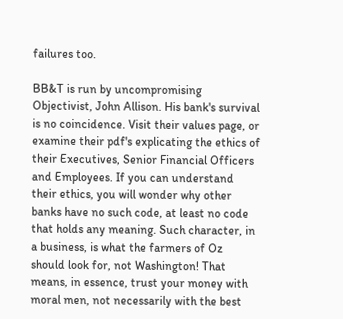failures too.

BB&T is run by uncompromising Objectivist, John Allison. His bank's survival is no coincidence. Visit their values page, or examine their pdf's explicating the ethics of their Executives, Senior Financial Officers and Employees. If you can understand their ethics, you will wonder why other banks have no such code, at least no code that holds any meaning. Such character, in a business, is what the farmers of Oz should look for, not Washington! That means, in essence, trust your money with moral men, not necessarily with the best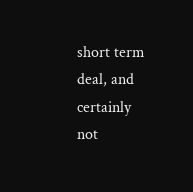short term deal, and certainly not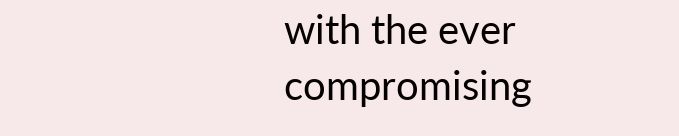with the ever compromising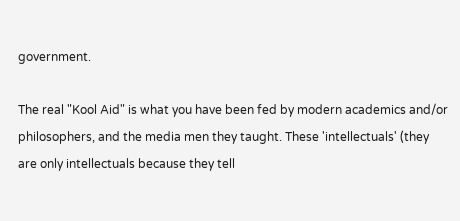government.

The real "Kool Aid" is what you have been fed by modern academics and/or philosophers, and the media men they taught. These 'intellectuals' (they are only intellectuals because they tell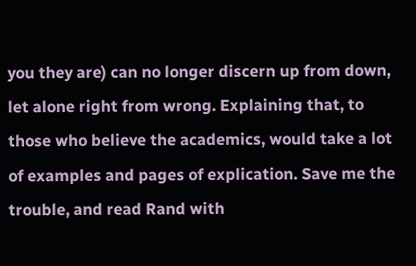you they are) can no longer discern up from down, let alone right from wrong. Explaining that, to those who believe the academics, would take a lot of examples and pages of explication. Save me the trouble, and read Rand with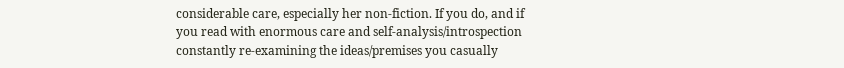considerable care, especially her non-fiction. If you do, and if you read with enormous care and self-analysis/introspection constantly re-examining the ideas/premises you casually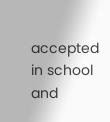accepted in school and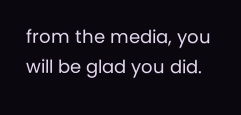from the media, you will be glad you did.